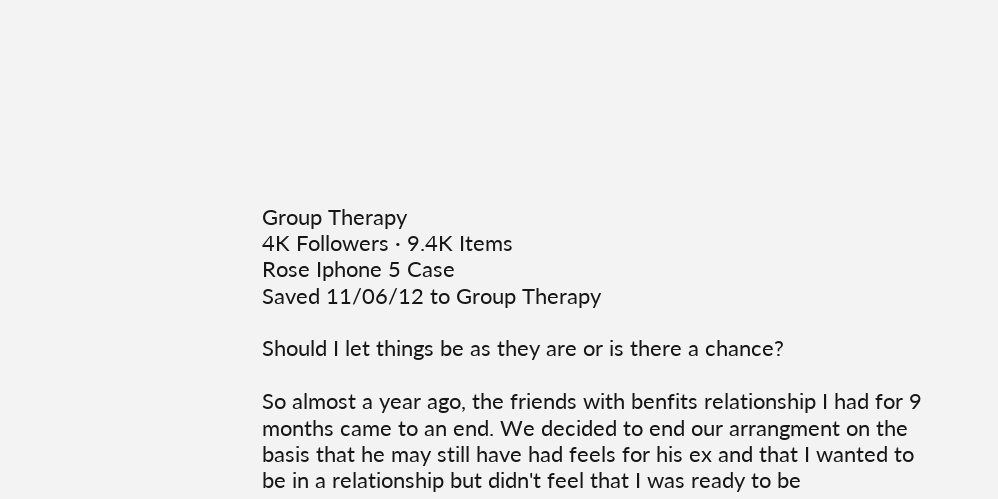Group Therapy
4K Followers · 9.4K Items
Rose Iphone 5 Case
Saved 11/06/12 to Group Therapy

Should I let things be as they are or is there a chance?

So almost a year ago, the friends with benfits relationship I had for 9 months came to an end. We decided to end our arrangment on the basis that he may still have had feels for his ex and that I wanted to be in a relationship but didn't feel that I was ready to be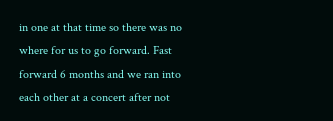in one at that time so there was no where for us to go forward. Fast forward 6 months and we ran into each other at a concert after not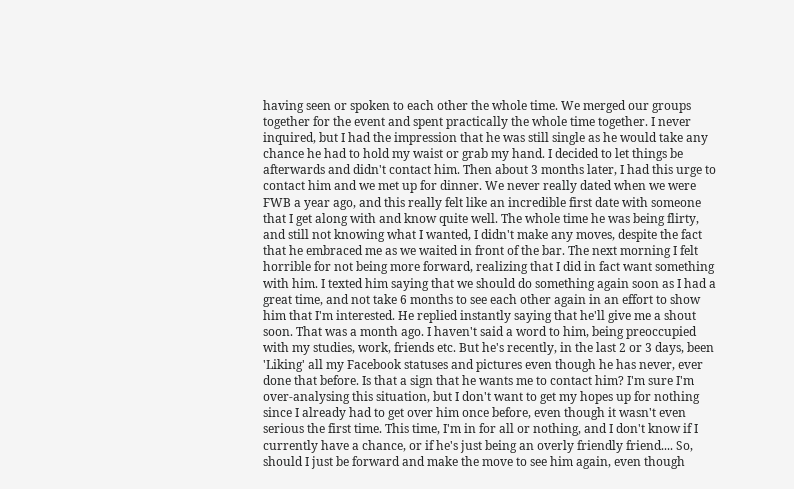having seen or spoken to each other the whole time. We merged our groups together for the event and spent practically the whole time together. I never inquired, but I had the impression that he was still single as he would take any chance he had to hold my waist or grab my hand. I decided to let things be afterwards and didn't contact him. Then about 3 months later, I had this urge to contact him and we met up for dinner. We never really dated when we were FWB a year ago, and this really felt like an incredible first date with someone that I get along with and know quite well. The whole time he was being flirty, and still not knowing what I wanted, I didn't make any moves, despite the fact that he embraced me as we waited in front of the bar. The next morning I felt horrible for not being more forward, realizing that I did in fact want something with him. I texted him saying that we should do something again soon as I had a great time, and not take 6 months to see each other again in an effort to show him that I'm interested. He replied instantly saying that he'll give me a shout soon. That was a month ago. I haven't said a word to him, being preoccupied with my studies, work, friends etc. But he's recently, in the last 2 or 3 days, been 'Liking' all my Facebook statuses and pictures even though he has never, ever done that before. Is that a sign that he wants me to contact him? I'm sure I'm over-analysing this situation, but I don't want to get my hopes up for nothing since I already had to get over him once before, even though it wasn't even serious the first time. This time, I'm in for all or nothing, and I don't know if I currently have a chance, or if he's just being an overly friendly friend.... So, should I just be forward and make the move to see him again, even though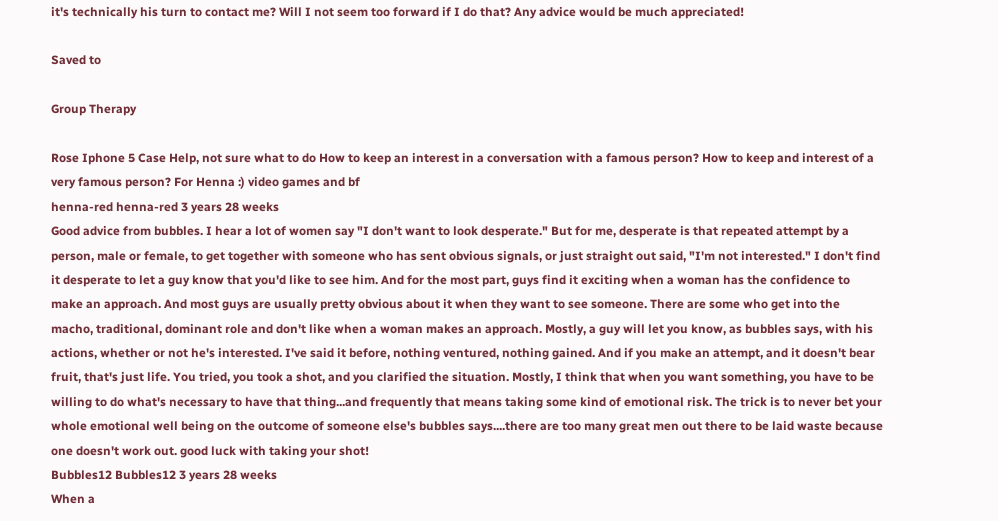it's technically his turn to contact me? Will I not seem too forward if I do that? Any advice would be much appreciated!

Saved to

Group Therapy

Rose Iphone 5 Case Help, not sure what to do How to keep an interest in a conversation with a famous person? How to keep and interest of a very famous person? For Henna :) video games and bf
henna-red henna-red 3 years 28 weeks
Good advice from bubbles. I hear a lot of women say "I don't want to look desperate." But for me, desperate is that repeated attempt by a person, male or female, to get together with someone who has sent obvious signals, or just straight out said, "I'm not interested." I don't find it desperate to let a guy know that you'd like to see him. And for the most part, guys find it exciting when a woman has the confidence to make an approach. And most guys are usually pretty obvious about it when they want to see someone. There are some who get into the macho, traditional, dominant role and don't like when a woman makes an approach. Mostly, a guy will let you know, as bubbles says, with his actions, whether or not he's interested. I've said it before, nothing ventured, nothing gained. And if you make an attempt, and it doesn't bear fruit, that's just life. You tried, you took a shot, and you clarified the situation. Mostly, I think that when you want something, you have to be willing to do what's necessary to have that thing...and frequently that means taking some kind of emotional risk. The trick is to never bet your whole emotional well being on the outcome of someone else's bubbles says....there are too many great men out there to be laid waste because one doesn't work out. good luck with taking your shot!
Bubbles12 Bubbles12 3 years 28 weeks
When a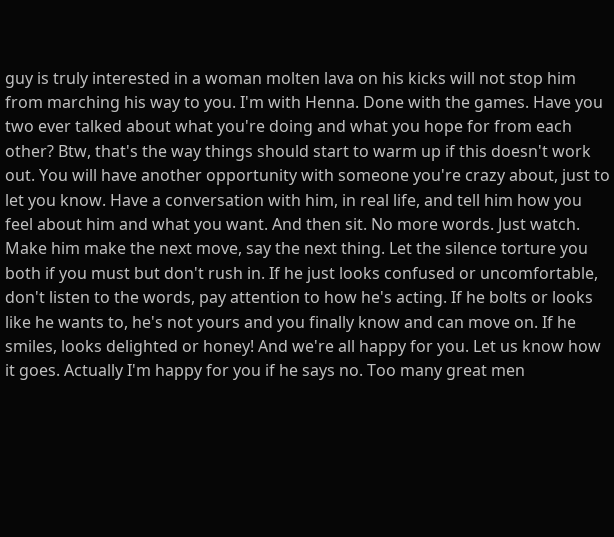guy is truly interested in a woman molten lava on his kicks will not stop him from marching his way to you. I'm with Henna. Done with the games. Have you two ever talked about what you're doing and what you hope for from each other? Btw, that's the way things should start to warm up if this doesn't work out. You will have another opportunity with someone you're crazy about, just to let you know. Have a conversation with him, in real life, and tell him how you feel about him and what you want. And then sit. No more words. Just watch. Make him make the next move, say the next thing. Let the silence torture you both if you must but don't rush in. If he just looks confused or uncomfortable, don't listen to the words, pay attention to how he's acting. If he bolts or looks like he wants to, he's not yours and you finally know and can move on. If he smiles, looks delighted or honey! And we're all happy for you. Let us know how it goes. Actually I'm happy for you if he says no. Too many great men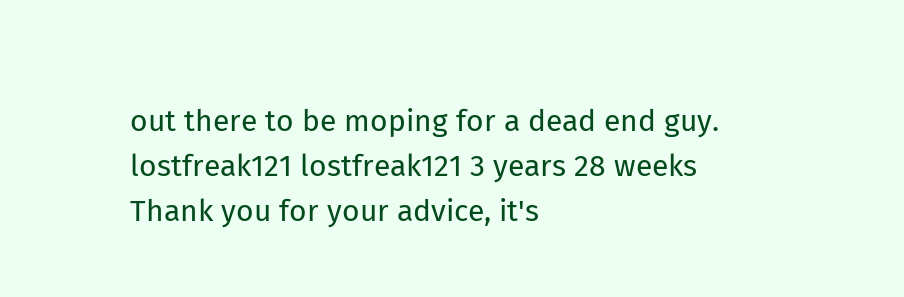out there to be moping for a dead end guy.
lostfreak121 lostfreak121 3 years 28 weeks
Thank you for your advice, it's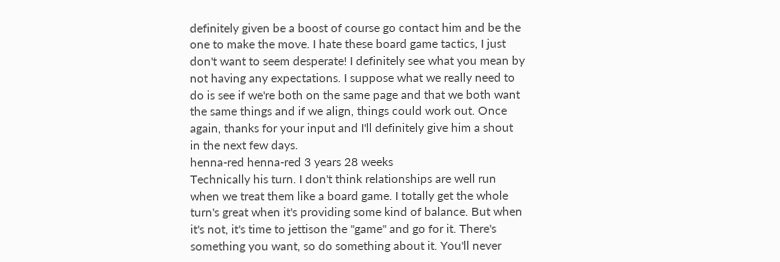definitely given be a boost of course go contact him and be the one to make the move. I hate these board game tactics, I just don't want to seem desperate! I definitely see what you mean by not having any expectations. I suppose what we really need to do is see if we're both on the same page and that we both want the same things and if we align, things could work out. Once again, thanks for your input and I'll definitely give him a shout in the next few days.
henna-red henna-red 3 years 28 weeks
Technically his turn. I don't think relationships are well run when we treat them like a board game. I totally get the whole turn's great when it's providing some kind of balance. But when it's not, it's time to jettison the "game" and go for it. There's something you want, so do something about it. You'll never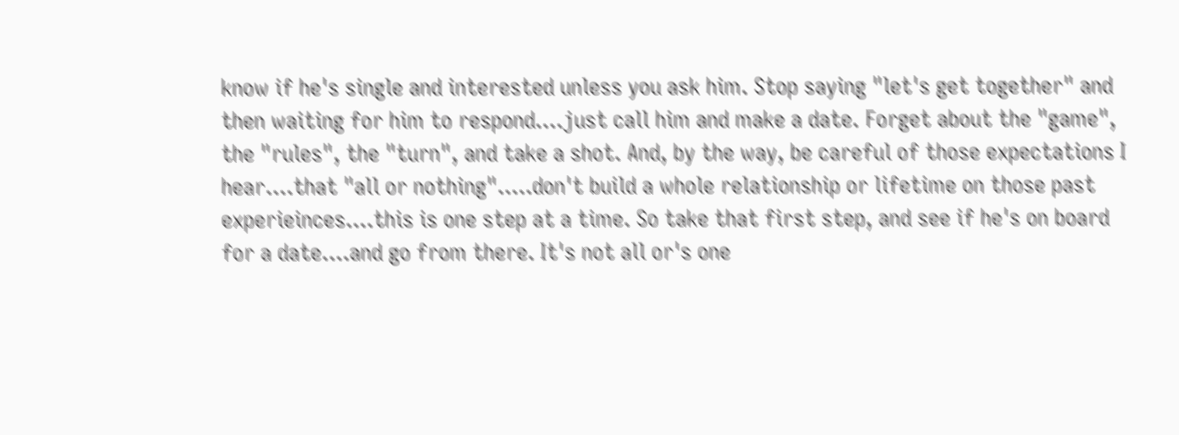know if he's single and interested unless you ask him. Stop saying "let's get together" and then waiting for him to respond....just call him and make a date. Forget about the "game", the "rules", the "turn", and take a shot. And, by the way, be careful of those expectations I hear....that "all or nothing".....don't build a whole relationship or lifetime on those past experieinces....this is one step at a time. So take that first step, and see if he's on board for a date....and go from there. It's not all or's one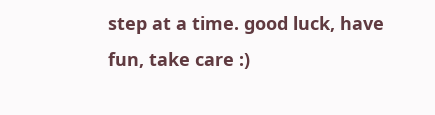step at a time. good luck, have fun, take care :)